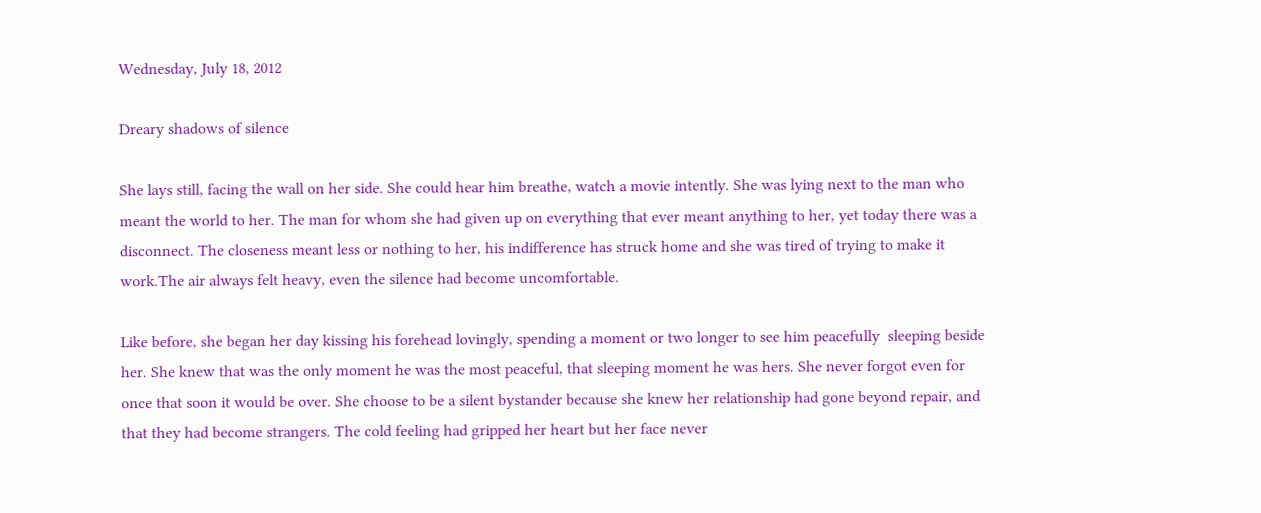Wednesday, July 18, 2012

Dreary shadows of silence

She lays still, facing the wall on her side. She could hear him breathe, watch a movie intently. She was lying next to the man who meant the world to her. The man for whom she had given up on everything that ever meant anything to her, yet today there was a disconnect. The closeness meant less or nothing to her, his indifference has struck home and she was tired of trying to make it work.The air always felt heavy, even the silence had become uncomfortable.

Like before, she began her day kissing his forehead lovingly, spending a moment or two longer to see him peacefully  sleeping beside her. She knew that was the only moment he was the most peaceful, that sleeping moment he was hers. She never forgot even for once that soon it would be over. She choose to be a silent bystander because she knew her relationship had gone beyond repair, and that they had become strangers. The cold feeling had gripped her heart but her face never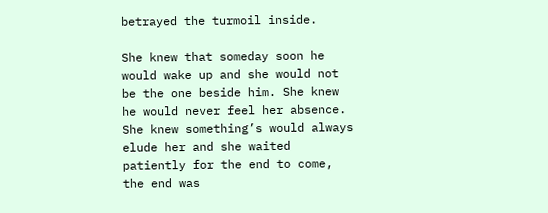betrayed the turmoil inside.

She knew that someday soon he would wake up and she would not be the one beside him. She knew he would never feel her absence. She knew something’s would always elude her and she waited patiently for the end to come, the end was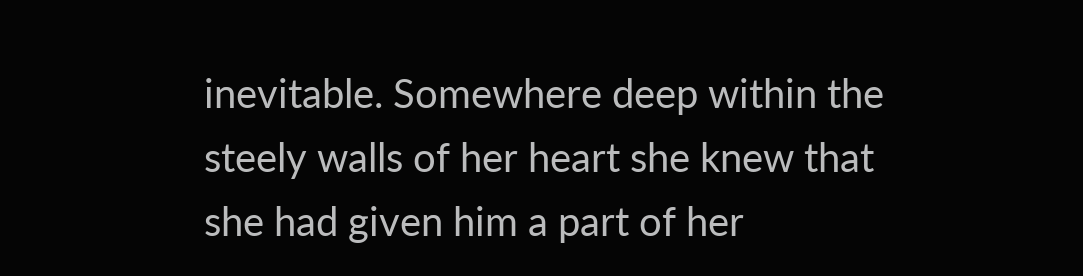inevitable. Somewhere deep within the steely walls of her heart she knew that she had given him a part of her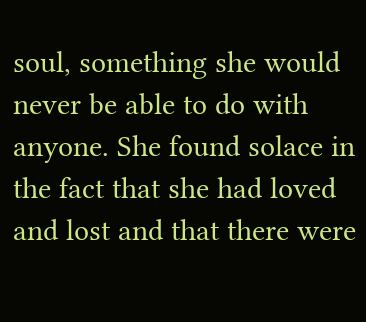soul, something she would never be able to do with anyone. She found solace in the fact that she had loved and lost and that there were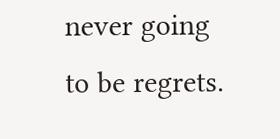never going to be regrets.